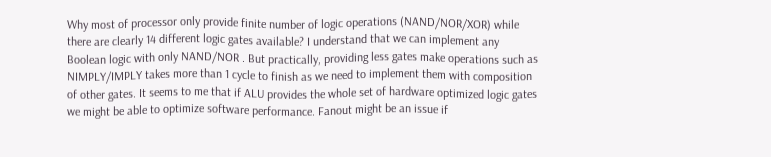Why most of processor only provide finite number of logic operations (NAND/NOR/XOR) while there are clearly 14 different logic gates available? I understand that we can implement any Boolean logic with only NAND/NOR . But practically, providing less gates make operations such as NIMPLY/IMPLY takes more than 1 cycle to finish as we need to implement them with composition of other gates. It seems to me that if ALU provides the whole set of hardware optimized logic gates we might be able to optimize software performance. Fanout might be an issue if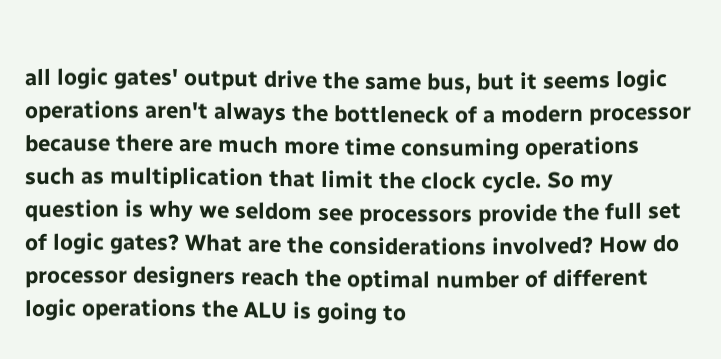all logic gates' output drive the same bus, but it seems logic operations aren't always the bottleneck of a modern processor because there are much more time consuming operations such as multiplication that limit the clock cycle. So my question is why we seldom see processors provide the full set of logic gates? What are the considerations involved? How do processor designers reach the optimal number of different logic operations the ALU is going to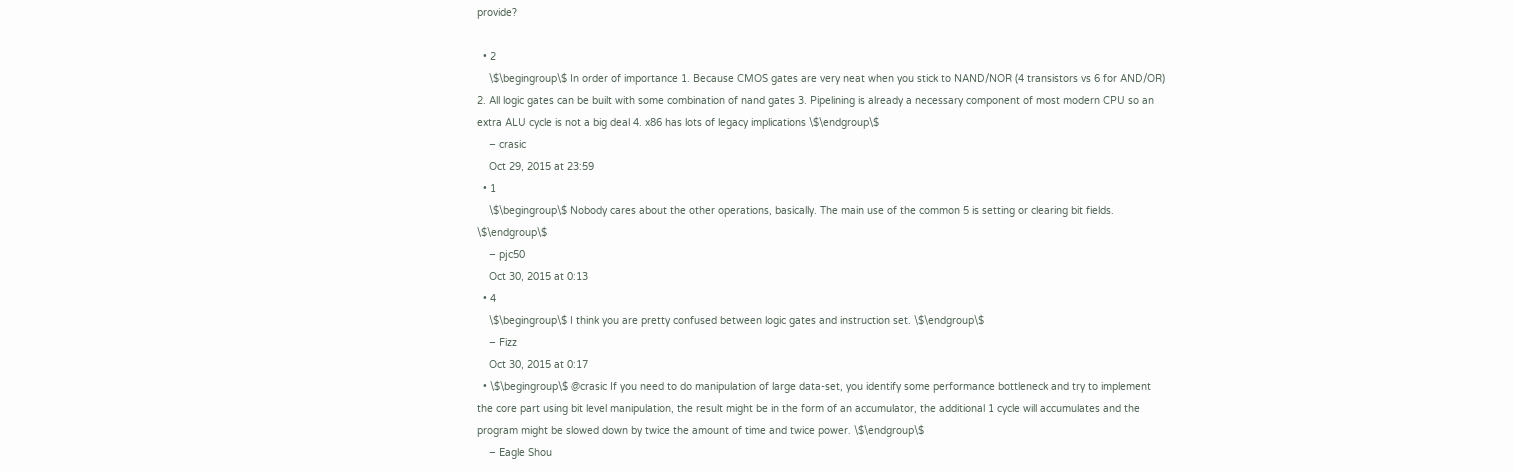provide?

  • 2
    \$\begingroup\$ In order of importance 1. Because CMOS gates are very neat when you stick to NAND/NOR (4 transistors vs 6 for AND/OR) 2. All logic gates can be built with some combination of nand gates 3. Pipelining is already a necessary component of most modern CPU so an extra ALU cycle is not a big deal 4. x86 has lots of legacy implications \$\endgroup\$
    – crasic
    Oct 29, 2015 at 23:59
  • 1
    \$\begingroup\$ Nobody cares about the other operations, basically. The main use of the common 5 is setting or clearing bit fields. \$\endgroup\$
    – pjc50
    Oct 30, 2015 at 0:13
  • 4
    \$\begingroup\$ I think you are pretty confused between logic gates and instruction set. \$\endgroup\$
    – Fizz
    Oct 30, 2015 at 0:17
  • \$\begingroup\$ @crasic If you need to do manipulation of large data-set, you identify some performance bottleneck and try to implement the core part using bit level manipulation, the result might be in the form of an accumulator, the additional 1 cycle will accumulates and the program might be slowed down by twice the amount of time and twice power. \$\endgroup\$
    – Eagle Shou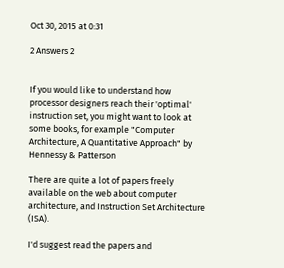Oct 30, 2015 at 0:31

2 Answers 2


If you would like to understand how processor designers reach their 'optimal' instruction set, you might want to look at some books, for example "Computer Architecture, A Quantitative Approach" by Hennessy & Patterson

There are quite a lot of papers freely available on the web about computer architecture, and Instruction Set Architecture (ISA).

I'd suggest read the papers and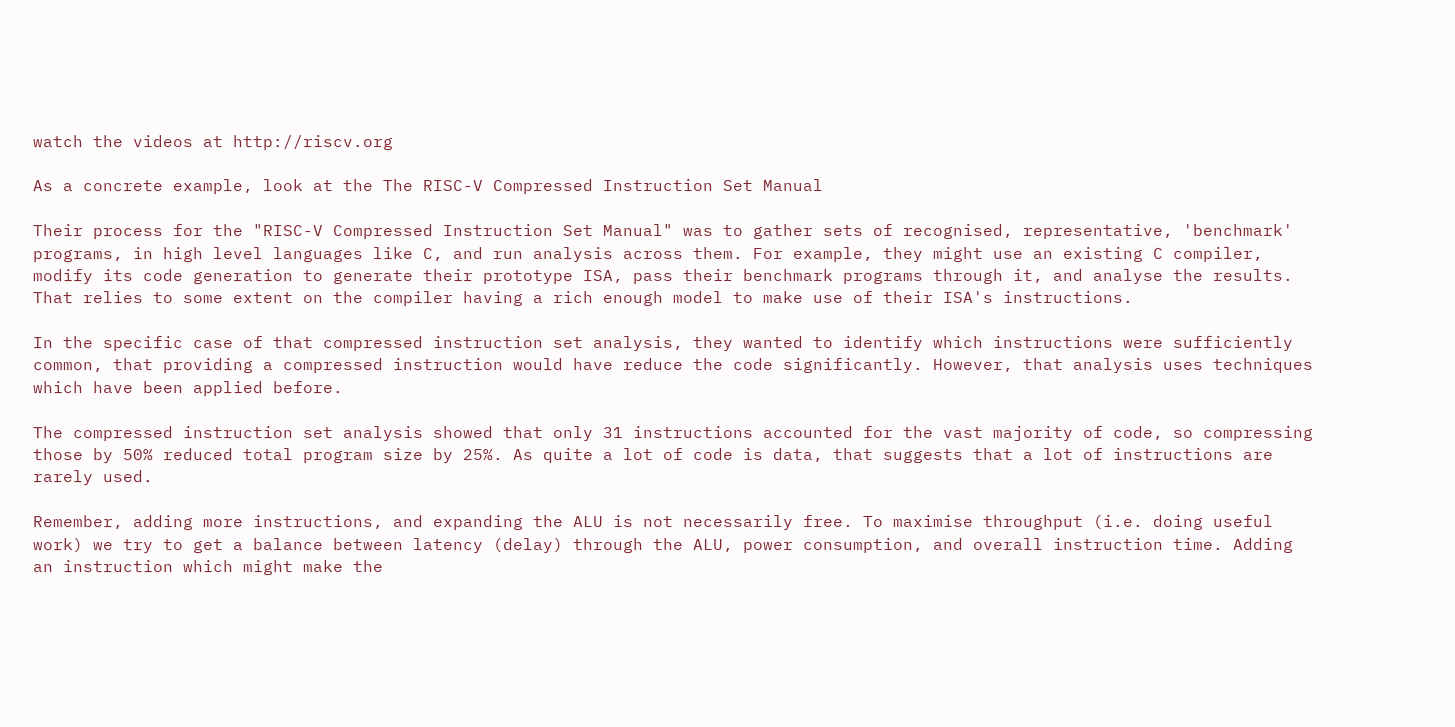watch the videos at http://riscv.org

As a concrete example, look at the The RISC-V Compressed Instruction Set Manual

Their process for the "RISC-V Compressed Instruction Set Manual" was to gather sets of recognised, representative, 'benchmark' programs, in high level languages like C, and run analysis across them. For example, they might use an existing C compiler, modify its code generation to generate their prototype ISA, pass their benchmark programs through it, and analyse the results. That relies to some extent on the compiler having a rich enough model to make use of their ISA's instructions.

In the specific case of that compressed instruction set analysis, they wanted to identify which instructions were sufficiently common, that providing a compressed instruction would have reduce the code significantly. However, that analysis uses techniques which have been applied before.

The compressed instruction set analysis showed that only 31 instructions accounted for the vast majority of code, so compressing those by 50% reduced total program size by 25%. As quite a lot of code is data, that suggests that a lot of instructions are rarely used.

Remember, adding more instructions, and expanding the ALU is not necessarily free. To maximise throughput (i.e. doing useful work) we try to get a balance between latency (delay) through the ALU, power consumption, and overall instruction time. Adding an instruction which might make the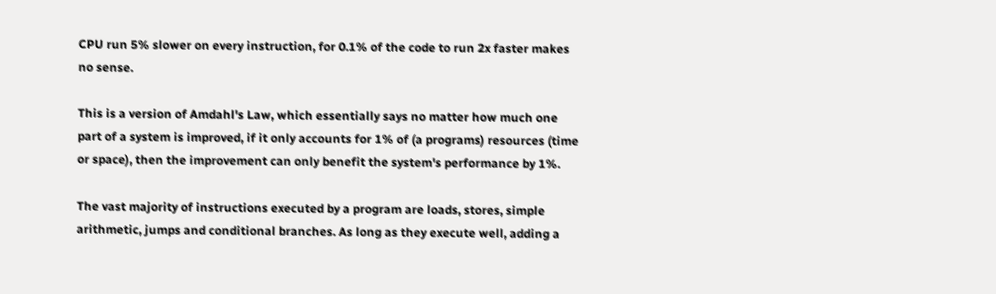CPU run 5% slower on every instruction, for 0.1% of the code to run 2x faster makes no sense.

This is a version of Amdahl's Law, which essentially says no matter how much one part of a system is improved, if it only accounts for 1% of (a programs) resources (time or space), then the improvement can only benefit the system's performance by 1%.

The vast majority of instructions executed by a program are loads, stores, simple arithmetic, jumps and conditional branches. As long as they execute well, adding a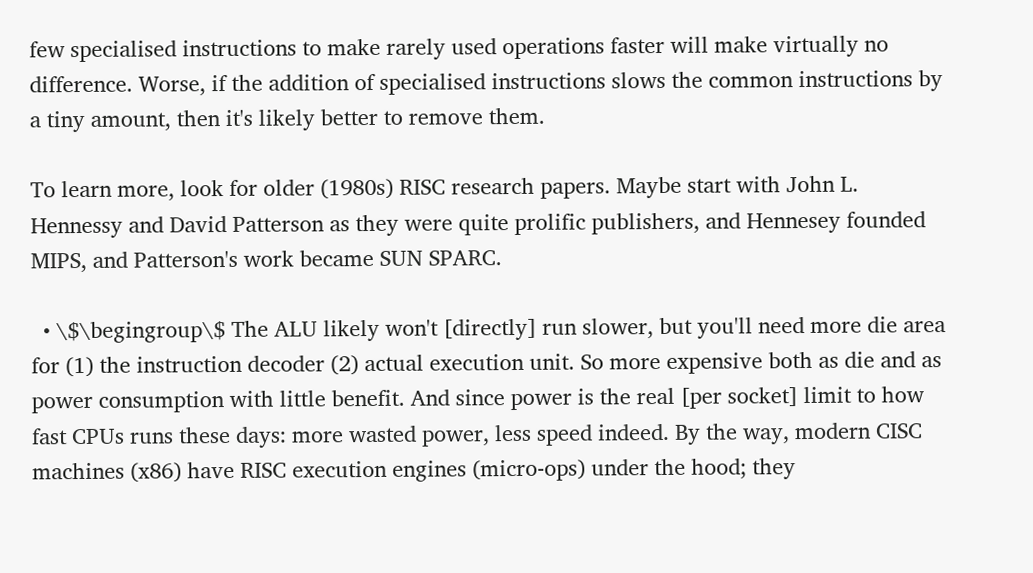few specialised instructions to make rarely used operations faster will make virtually no difference. Worse, if the addition of specialised instructions slows the common instructions by a tiny amount, then it's likely better to remove them.

To learn more, look for older (1980s) RISC research papers. Maybe start with John L. Hennessy and David Patterson as they were quite prolific publishers, and Hennesey founded MIPS, and Patterson's work became SUN SPARC.

  • \$\begingroup\$ The ALU likely won't [directly] run slower, but you'll need more die area for (1) the instruction decoder (2) actual execution unit. So more expensive both as die and as power consumption with little benefit. And since power is the real [per socket] limit to how fast CPUs runs these days: more wasted power, less speed indeed. By the way, modern CISC machines (x86) have RISC execution engines (micro-ops) under the hood; they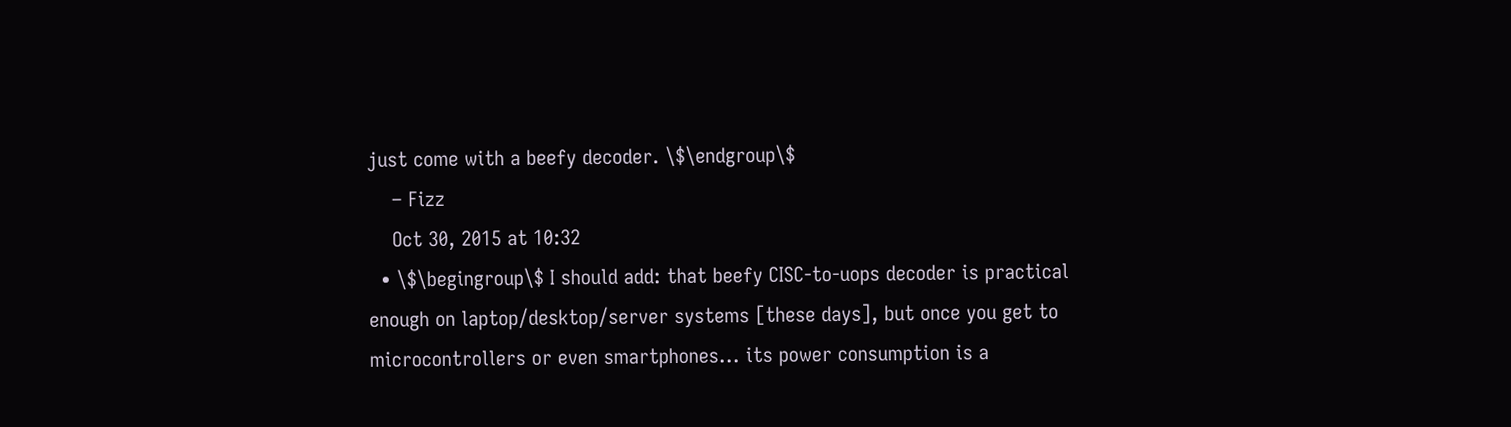just come with a beefy decoder. \$\endgroup\$
    – Fizz
    Oct 30, 2015 at 10:32
  • \$\begingroup\$ I should add: that beefy CISC-to-uops decoder is practical enough on laptop/desktop/server systems [these days], but once you get to microcontrollers or even smartphones... its power consumption is a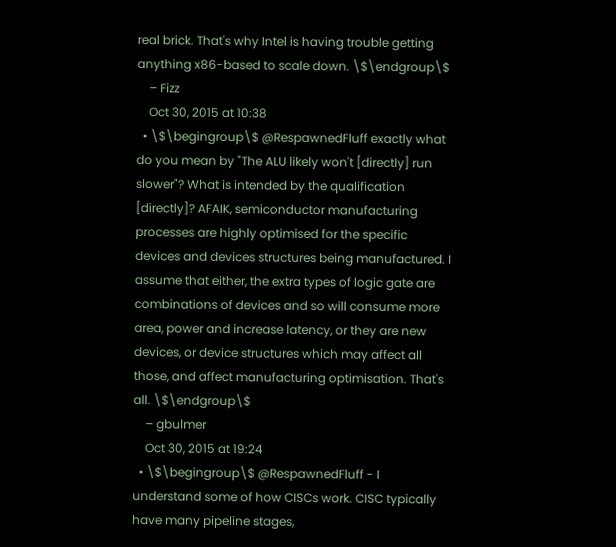real brick. That's why Intel is having trouble getting anything x86-based to scale down. \$\endgroup\$
    – Fizz
    Oct 30, 2015 at 10:38
  • \$\begingroup\$ @RespawnedFluff exactly what do you mean by "The ALU likely won't [directly] run slower"? What is intended by the qualification [directly]? AFAIK, semiconductor manufacturing processes are highly optimised for the specific devices and devices structures being manufactured. I assume that either, the extra types of logic gate are combinations of devices and so will consume more area, power and increase latency, or they are new devices, or device structures which may affect all those, and affect manufacturing optimisation. That's all. \$\endgroup\$
    – gbulmer
    Oct 30, 2015 at 19:24
  • \$\begingroup\$ @RespawnedFluff - I understand some of how CISCs work. CISC typically have many pipeline stages,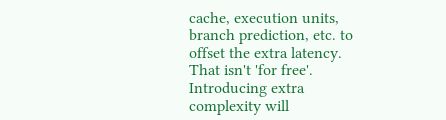cache, execution units, branch prediction, etc. to offset the extra latency. That isn't 'for free'. Introducing extra complexity will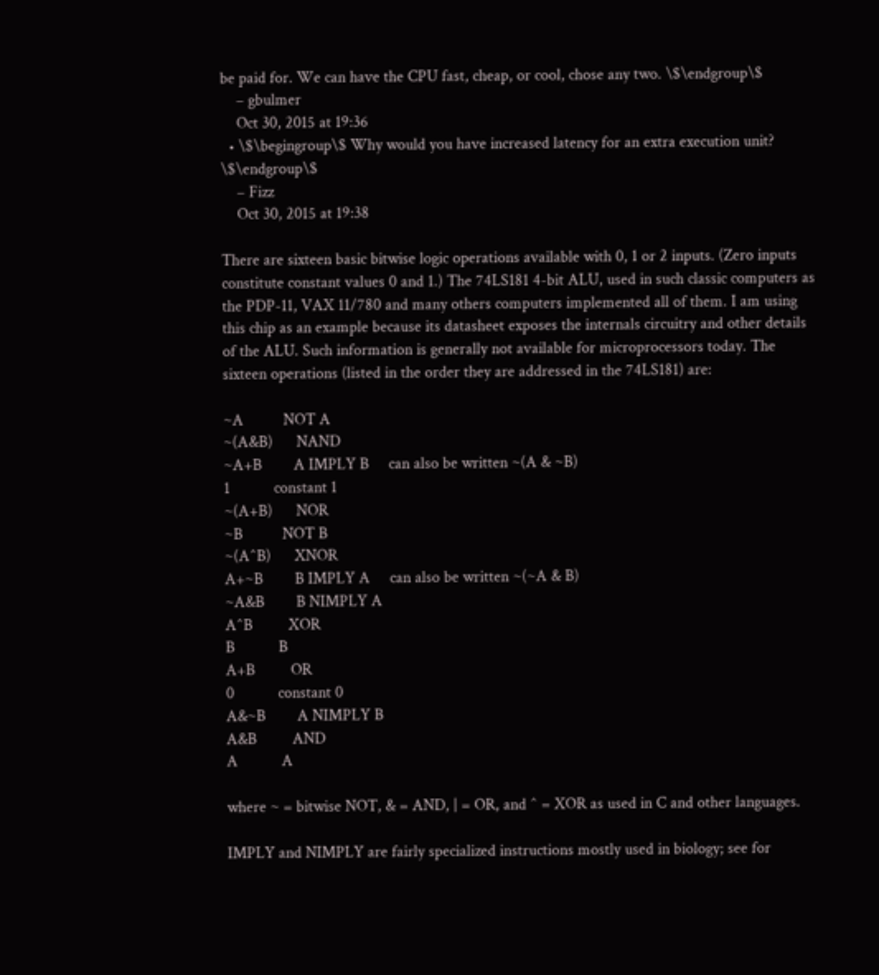be paid for. We can have the CPU fast, cheap, or cool, chose any two. \$\endgroup\$
    – gbulmer
    Oct 30, 2015 at 19:36
  • \$\begingroup\$ Why would you have increased latency for an extra execution unit? \$\endgroup\$
    – Fizz
    Oct 30, 2015 at 19:38

There are sixteen basic bitwise logic operations available with 0, 1 or 2 inputs. (Zero inputs constitute constant values 0 and 1.) The 74LS181 4-bit ALU, used in such classic computers as the PDP-11, VAX 11/780 and many others computers implemented all of them. I am using this chip as an example because its datasheet exposes the internals circuitry and other details of the ALU. Such information is generally not available for microprocessors today. The sixteen operations (listed in the order they are addressed in the 74LS181) are:

~A          NOT A
~(A&B)      NAND
~A+B        A IMPLY B     can also be written ~(A & ~B)
1           constant 1
~(A+B)      NOR
~B          NOT B
~(A^B)      XNOR
A+~B        B IMPLY A     can also be written ~(~A & B)
~A&B        B NIMPLY A
A^B         XOR
B           B
A+B         OR
0           constant 0
A&~B        A NIMPLY B
A&B         AND
A           A

where ~ = bitwise NOT, & = AND, | = OR, and ^ = XOR as used in C and other languages.

IMPLY and NIMPLY are fairly specialized instructions mostly used in biology; see for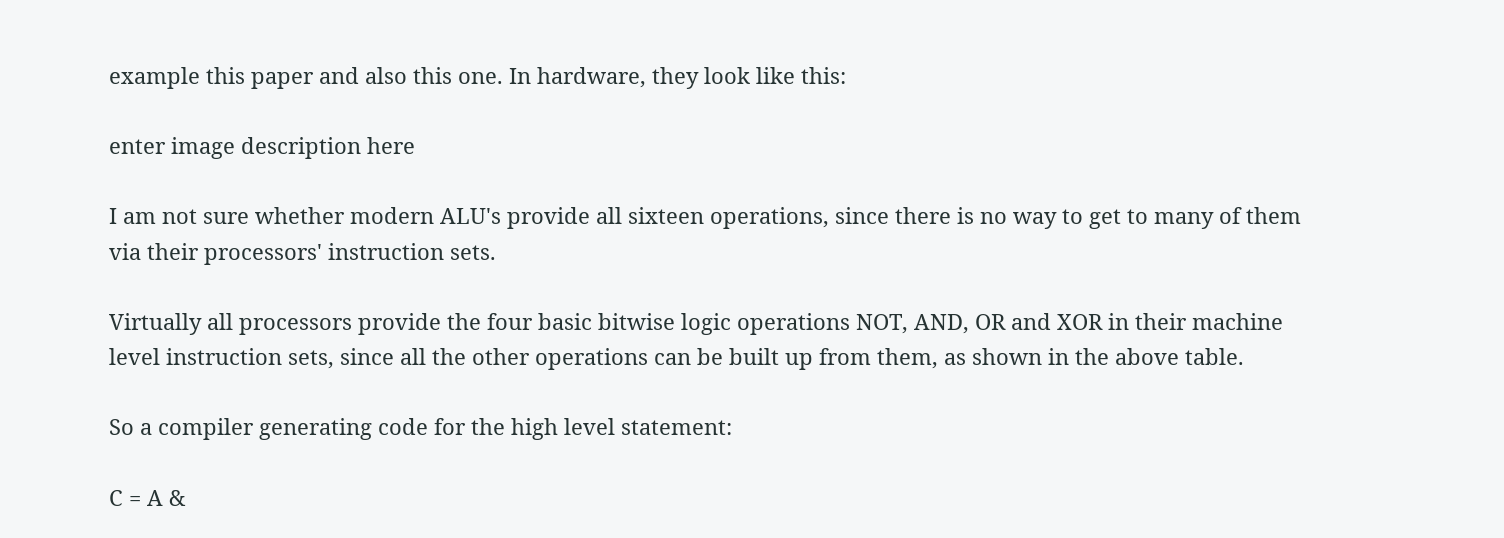example this paper and also this one. In hardware, they look like this:

enter image description here

I am not sure whether modern ALU's provide all sixteen operations, since there is no way to get to many of them via their processors' instruction sets.

Virtually all processors provide the four basic bitwise logic operations NOT, AND, OR and XOR in their machine level instruction sets, since all the other operations can be built up from them, as shown in the above table.

So a compiler generating code for the high level statement:

C = A &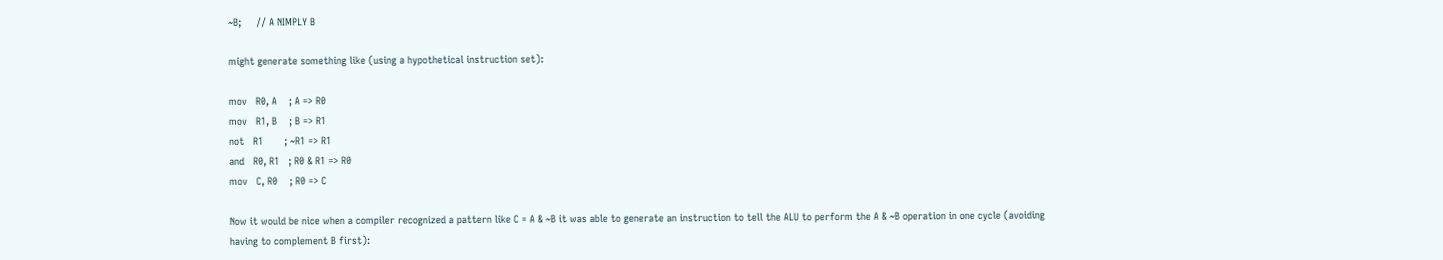~B;     // A NIMPLY B

might generate something like (using a hypothetical instruction set):

mov   R0, A    ; A => R0
mov   R1, B    ; B => R1
not   R1       ; ~R1 => R1
and   R0, R1   ; R0 & R1 => R0
mov   C, R0    ; R0 => C

Now it would be nice when a compiler recognized a pattern like C = A & ~B it was able to generate an instruction to tell the ALU to perform the A & ~B operation in one cycle (avoiding having to complement B first):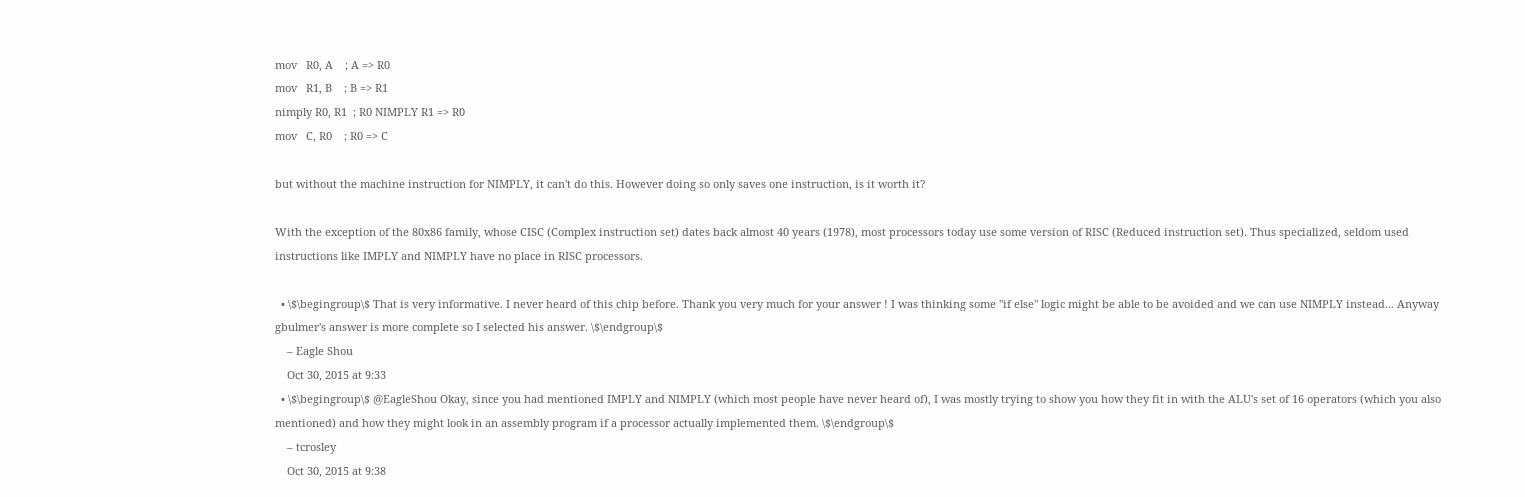mov   R0, A    ; A => R0
mov   R1, B    ; B => R1
nimply R0, R1  ; R0 NIMPLY R1 => R0
mov   C, R0    ; R0 => C

but without the machine instruction for NIMPLY, it can't do this. However doing so only saves one instruction, is it worth it?

With the exception of the 80x86 family, whose CISC (Complex instruction set) dates back almost 40 years (1978), most processors today use some version of RISC (Reduced instruction set). Thus specialized, seldom used instructions like IMPLY and NIMPLY have no place in RISC processors.

  • \$\begingroup\$ That is very informative. I never heard of this chip before. Thank you very much for your answer ! I was thinking some "if else" logic might be able to be avoided and we can use NIMPLY instead... Anyway gbulmer's answer is more complete so I selected his answer. \$\endgroup\$
    – Eagle Shou
    Oct 30, 2015 at 9:33
  • \$\begingroup\$ @EagleShou Okay, since you had mentioned IMPLY and NIMPLY (which most people have never heard of), I was mostly trying to show you how they fit in with the ALU's set of 16 operators (which you also mentioned) and how they might look in an assembly program if a processor actually implemented them. \$\endgroup\$
    – tcrosley
    Oct 30, 2015 at 9:38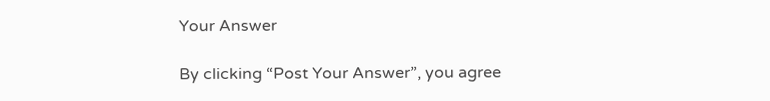Your Answer

By clicking “Post Your Answer”, you agree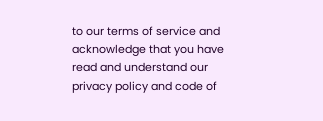to our terms of service and acknowledge that you have read and understand our privacy policy and code of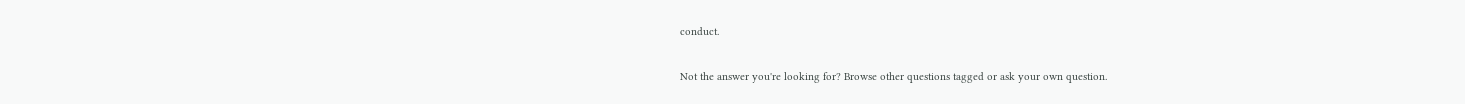conduct.

Not the answer you're looking for? Browse other questions tagged or ask your own question.